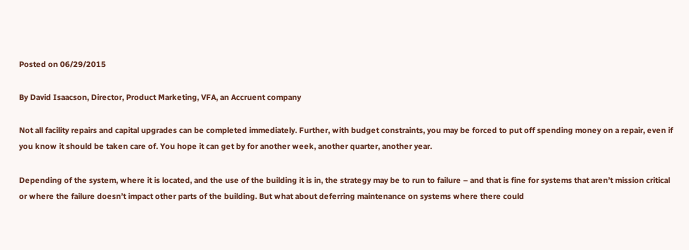Posted on 06/29/2015

By David Isaacson, Director, Product Marketing, VFA, an Accruent company

Not all facility repairs and capital upgrades can be completed immediately. Further, with budget constraints, you may be forced to put off spending money on a repair, even if you know it should be taken care of. You hope it can get by for another week, another quarter, another year.

Depending of the system, where it is located, and the use of the building it is in, the strategy may be to run to failure – and that is fine for systems that aren’t mission critical or where the failure doesn’t impact other parts of the building. But what about deferring maintenance on systems where there could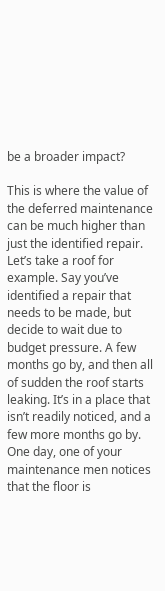be a broader impact?

This is where the value of the deferred maintenance can be much higher than just the identified repair. Let’s take a roof for example. Say you’ve identified a repair that needs to be made, but decide to wait due to budget pressure. A few months go by, and then all of sudden the roof starts leaking. It’s in a place that isn’t readily noticed, and a few more months go by. One day, one of your maintenance men notices that the floor is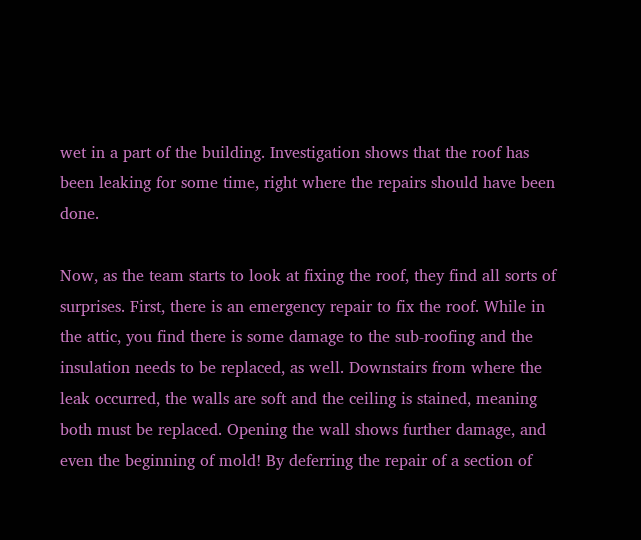wet in a part of the building. Investigation shows that the roof has been leaking for some time, right where the repairs should have been done.

Now, as the team starts to look at fixing the roof, they find all sorts of surprises. First, there is an emergency repair to fix the roof. While in the attic, you find there is some damage to the sub-roofing and the insulation needs to be replaced, as well. Downstairs from where the leak occurred, the walls are soft and the ceiling is stained, meaning both must be replaced. Opening the wall shows further damage, and even the beginning of mold! By deferring the repair of a section of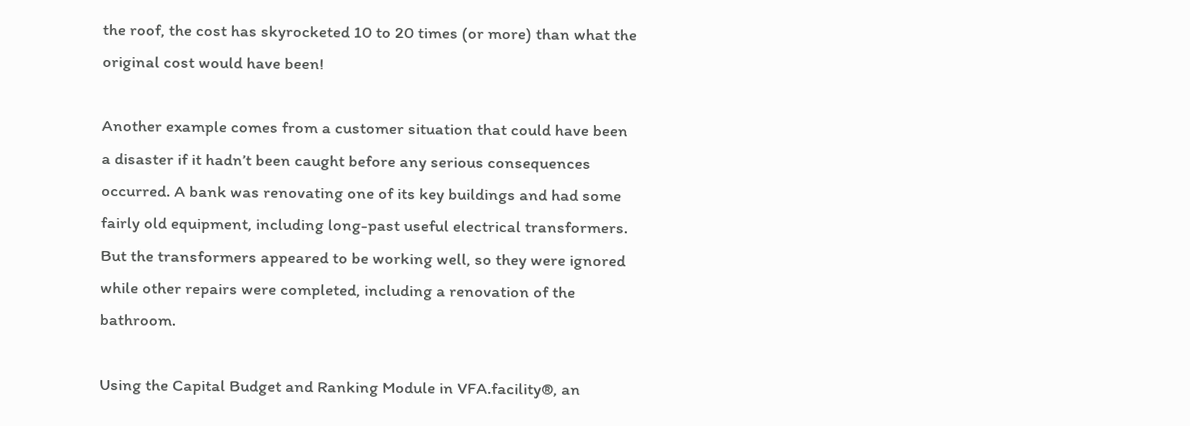the roof, the cost has skyrocketed 10 to 20 times (or more) than what the original cost would have been!

Another example comes from a customer situation that could have been a disaster if it hadn’t been caught before any serious consequences occurred. A bank was renovating one of its key buildings and had some fairly old equipment, including long-past useful electrical transformers. But the transformers appeared to be working well, so they were ignored while other repairs were completed, including a renovation of the bathroom.

Using the Capital Budget and Ranking Module in VFA.facility®, an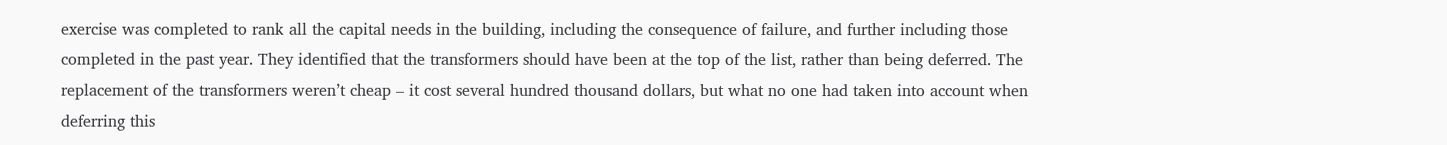exercise was completed to rank all the capital needs in the building, including the consequence of failure, and further including those completed in the past year. They identified that the transformers should have been at the top of the list, rather than being deferred. The replacement of the transformers weren’t cheap – it cost several hundred thousand dollars, but what no one had taken into account when deferring this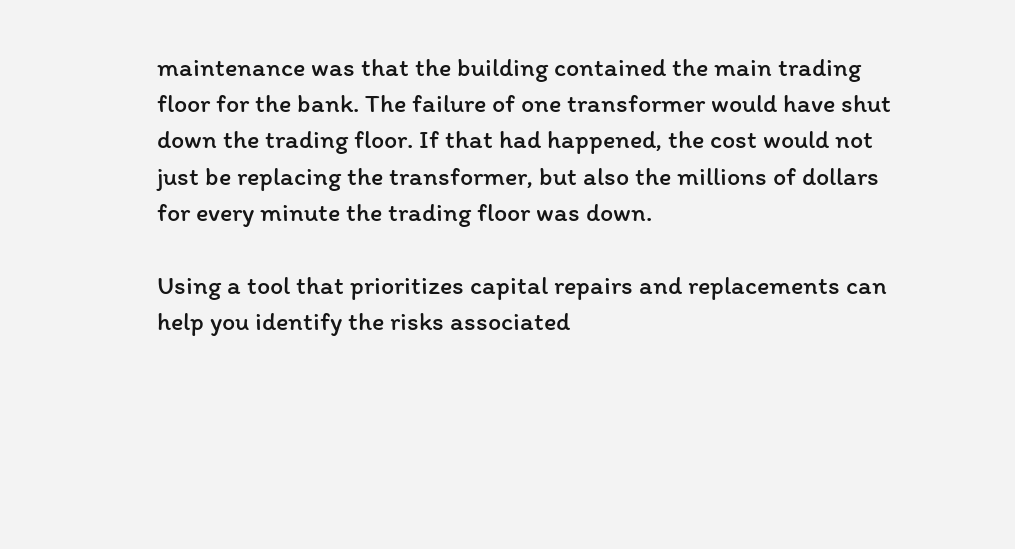maintenance was that the building contained the main trading floor for the bank. The failure of one transformer would have shut down the trading floor. If that had happened, the cost would not just be replacing the transformer, but also the millions of dollars for every minute the trading floor was down.

Using a tool that prioritizes capital repairs and replacements can help you identify the risks associated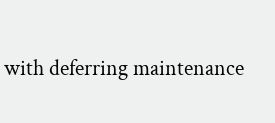with deferring maintenance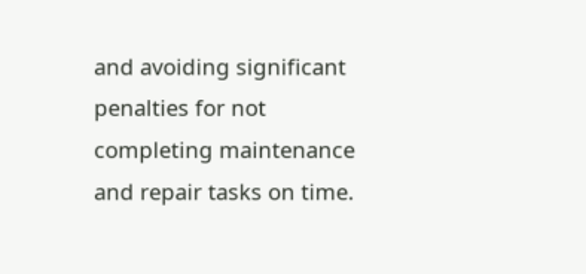and avoiding significant penalties for not completing maintenance and repair tasks on time.